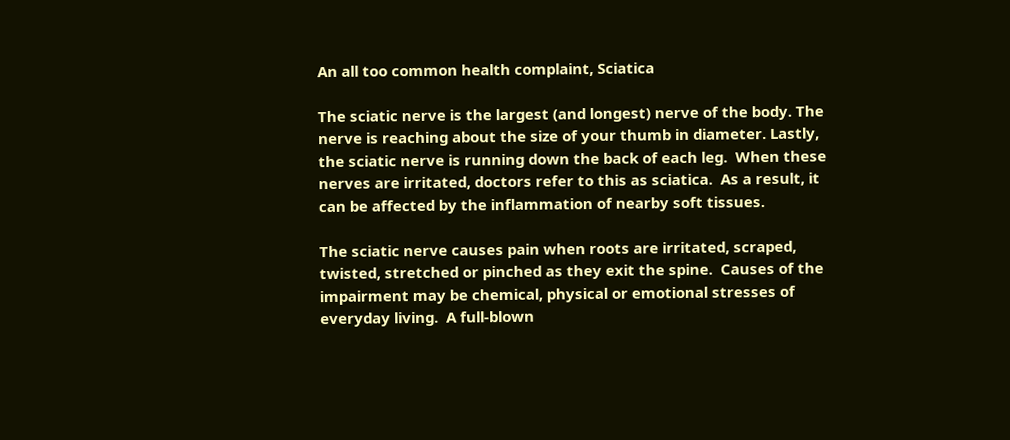An all too common health complaint, Sciatica

The sciatic nerve is the largest (and longest) nerve of the body. The nerve is reaching about the size of your thumb in diameter. Lastly, the sciatic nerve is running down the back of each leg.  When these nerves are irritated, doctors refer to this as sciatica.  As a result, it can be affected by the inflammation of nearby soft tissues.

The sciatic nerve causes pain when roots are irritated, scraped, twisted, stretched or pinched as they exit the spine.  Causes of the impairment may be chemical, physical or emotional stresses of everyday living.  A full-blown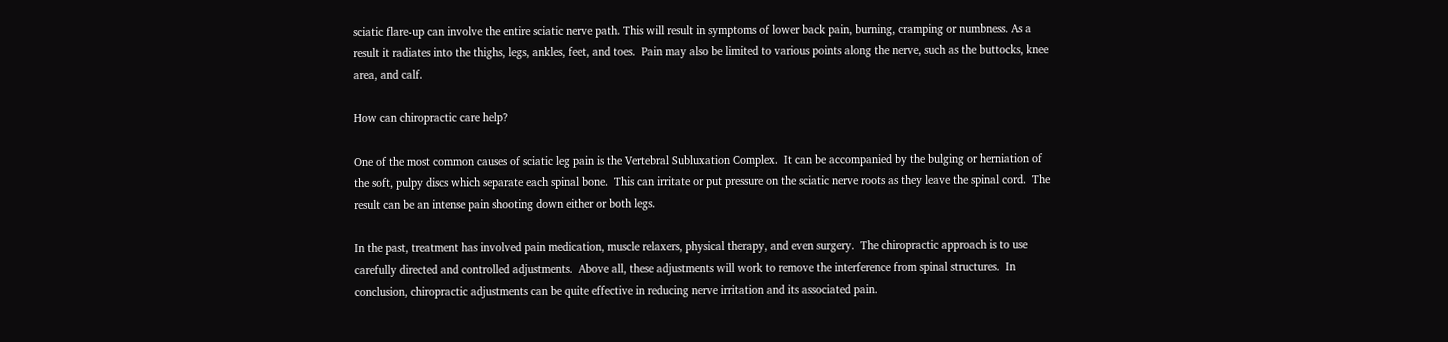sciatic flare-up can involve the entire sciatic nerve path. This will result in symptoms of lower back pain, burning, cramping or numbness. As a result it radiates into the thighs, legs, ankles, feet, and toes.  Pain may also be limited to various points along the nerve, such as the buttocks, knee area, and calf.

How can chiropractic care help?

One of the most common causes of sciatic leg pain is the Vertebral Subluxation Complex.  It can be accompanied by the bulging or herniation of the soft, pulpy discs which separate each spinal bone.  This can irritate or put pressure on the sciatic nerve roots as they leave the spinal cord.  The result can be an intense pain shooting down either or both legs.

In the past, treatment has involved pain medication, muscle relaxers, physical therapy, and even surgery.  The chiropractic approach is to use carefully directed and controlled adjustments.  Above all, these adjustments will work to remove the interference from spinal structures.  In conclusion, chiropractic adjustments can be quite effective in reducing nerve irritation and its associated pain.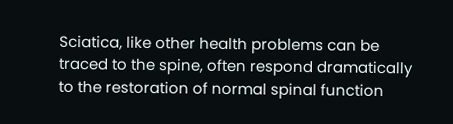Sciatica, like other health problems can be traced to the spine, often respond dramatically to the restoration of normal spinal function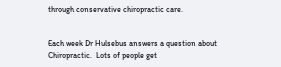through conservative chiropractic care.


Each week Dr Hulsebus answers a question about Chiropractic.  Lots of people get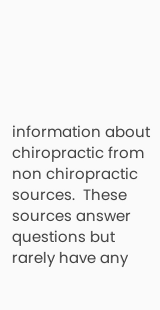information about chiropractic from non chiropractic sources.  These sources answer questions but rarely have any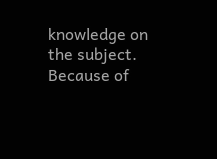knowledge on the subject.  Because of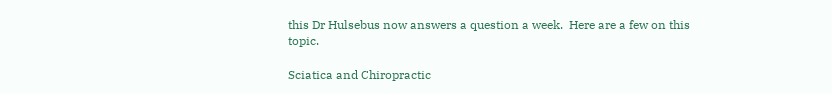this Dr Hulsebus now answers a question a week.  Here are a few on this topic.

Sciatica and Chiropractic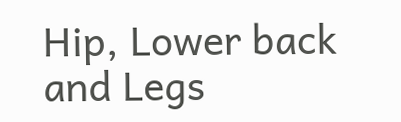Hip, Lower back and Legs